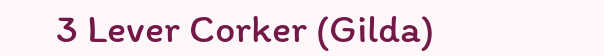3 Lever Corker (Gilda)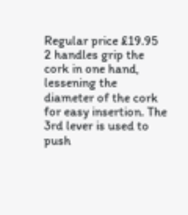Regular price £19.95
2 handles grip the cork in one hand, lessening the diameter of the cork for easy insertion. The 3rd lever is used to push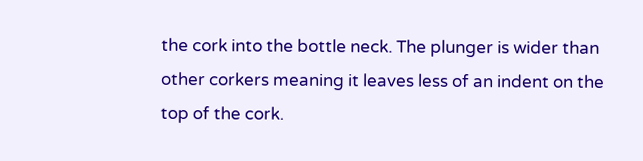the cork into the bottle neck. The plunger is wider than other corkers meaning it leaves less of an indent on the top of the cork.